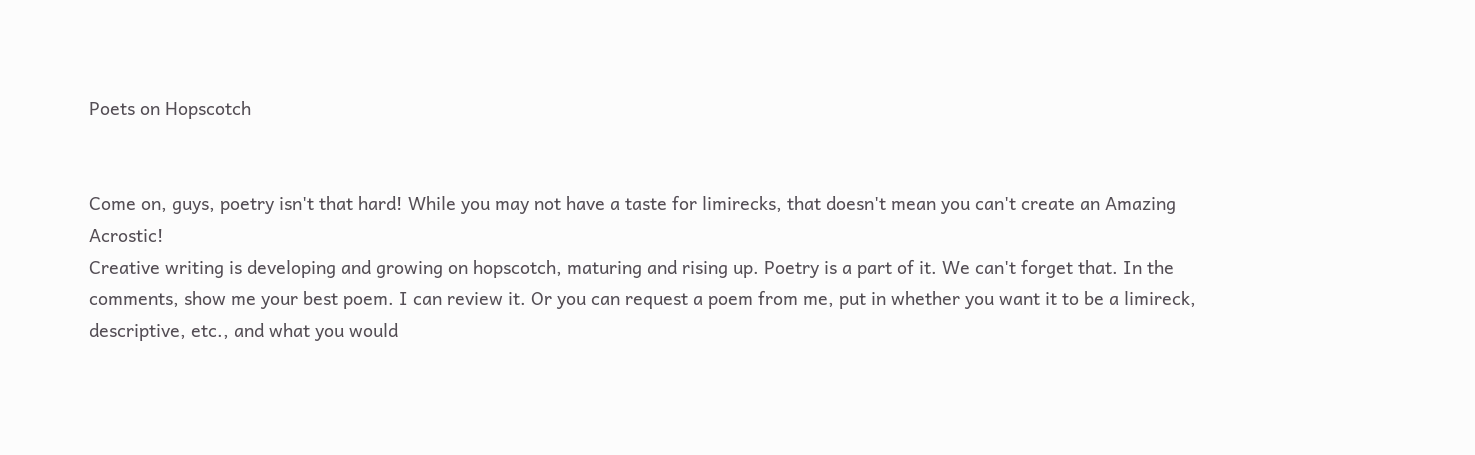Poets on Hopscotch


Come on, guys, poetry isn't that hard! While you may not have a taste for limirecks, that doesn't mean you can't create an Amazing Acrostic!
Creative writing is developing and growing on hopscotch, maturing and rising up. Poetry is a part of it. We can't forget that. In the comments, show me your best poem. I can review it. Or you can request a poem from me, put in whether you want it to be a limireck, descriptive, etc., and what you would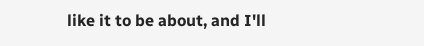like it to be about, and I'll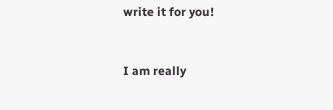write it for you!


I am really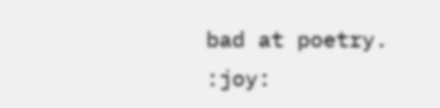bad at poetry. :joy: